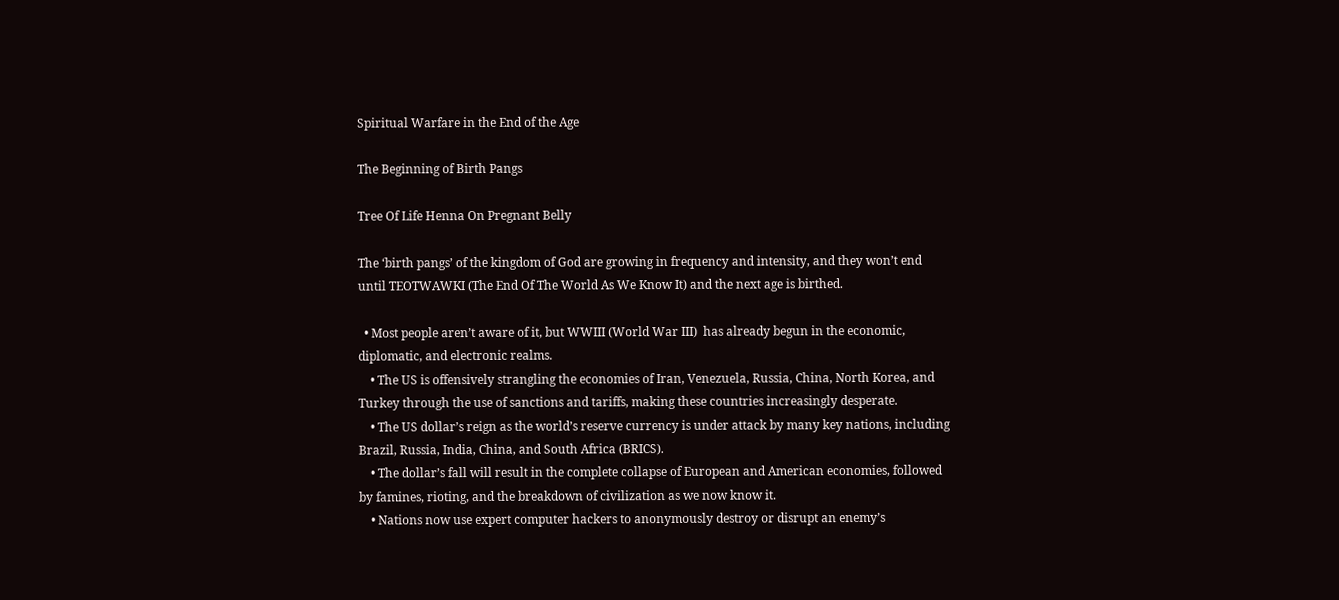Spiritual Warfare in the End of the Age

The Beginning of Birth Pangs

Tree Of Life Henna On Pregnant Belly

The ‘birth pangs’ of the kingdom of God are growing in frequency and intensity, and they won’t end until TEOTWAWKI (The End Of The World As We Know It) and the next age is birthed.

  • Most people aren’t aware of it, but WWIII (World War III)  has already begun in the economic, diplomatic, and electronic realms.
    • The US is offensively strangling the economies of Iran, Venezuela, Russia, China, North Korea, and Turkey through the use of sanctions and tariffs, making these countries increasingly desperate.
    • The US dollar’s reign as the world’s reserve currency is under attack by many key nations, including Brazil, Russia, India, China, and South Africa (BRICS).
    • The dollar’s fall will result in the complete collapse of European and American economies, followed by famines, rioting, and the breakdown of civilization as we now know it.
    • Nations now use expert computer hackers to anonymously destroy or disrupt an enemy’s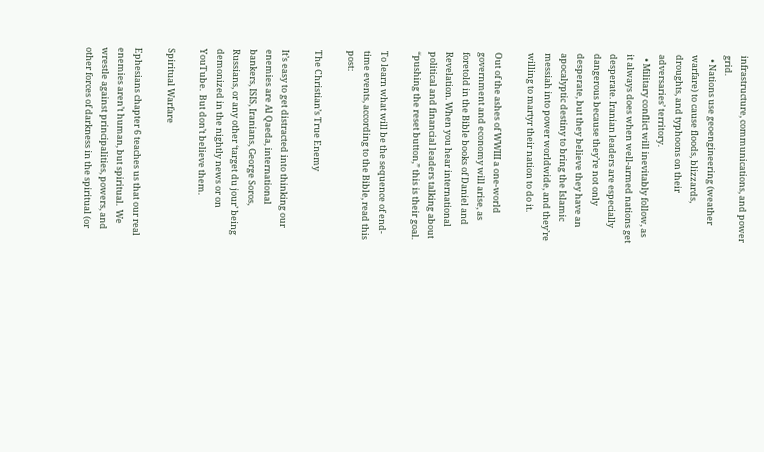infrastructure, communications, and power grid.
  • Nations use geoengineering (weather warfare) to cause floods, blizzards, droughts, and typhoons on their adversaries’ territory.
  • Military conflict will inevitably follow, as it always does when well-armed nations get desperate. Iranian leaders are especially dangerous because they’re not only desperate, but they believe they have an apocalyptic destiny to bring the Islamic messiah into power worldwide, and they’re willing to martyr their nation to do it.

Out of the ashes of WWIII a one-world government and economy will arise, as foretold in the Bible books of Daniel and Revelation. When you hear international political and financial leaders talking about “pushing the reset button,” this is their goal.

To learn what will be the sequence of end-time events, according to the Bible, read this post:

The Christian’s True Enemy

It’s easy to get distracted into thinking our enemies are Al Qaeda, international bankers, ISIS, Iranians, George Soros, Russians, or any other ‘target du jour’ being demonized in the nightly news or on YouTube.  But don’t believe them.

Spiritual Warfare

Ephesians chapter 6 teaches us that our real enemies aren’t human, but spiritual.  We wrestle against principalities, powers, and other forces of darkness in the spiritual (or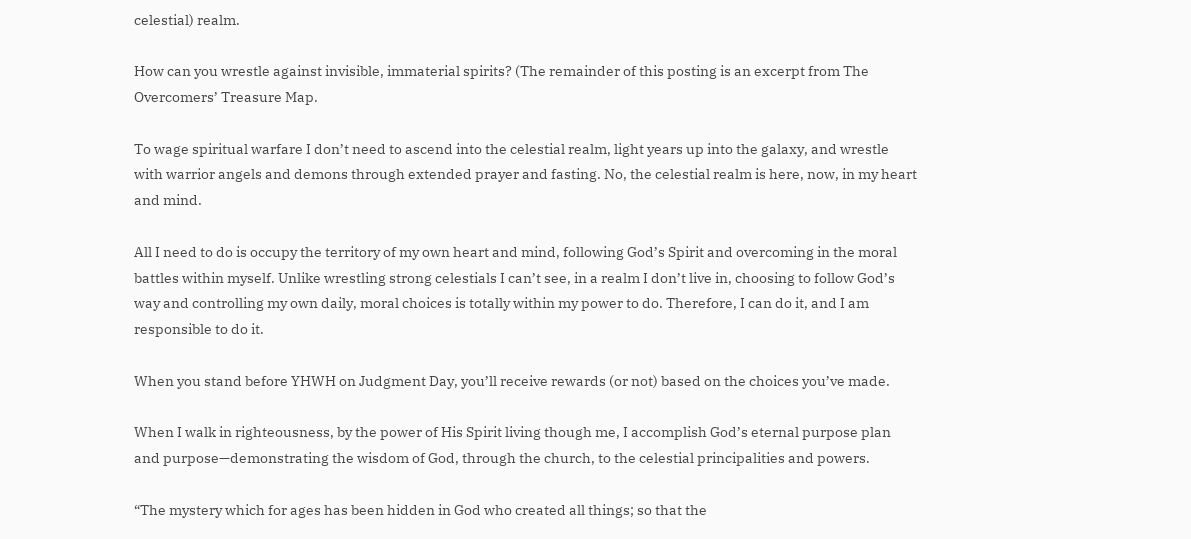celestial) realm.

How can you wrestle against invisible, immaterial spirits? (The remainder of this posting is an excerpt from The Overcomers’ Treasure Map.

To wage spiritual warfare I don’t need to ascend into the celestial realm, light years up into the galaxy, and wrestle with warrior angels and demons through extended prayer and fasting. No, the celestial realm is here, now, in my heart and mind.

All I need to do is occupy the territory of my own heart and mind, following God’s Spirit and overcoming in the moral battles within myself. Unlike wrestling strong celestials I can’t see, in a realm I don’t live in, choosing to follow God’s way and controlling my own daily, moral choices is totally within my power to do. Therefore, I can do it, and I am responsible to do it.

When you stand before YHWH on Judgment Day, you’ll receive rewards (or not) based on the choices you’ve made.

When I walk in righteousness, by the power of His Spirit living though me, I accomplish God’s eternal purpose plan and purpose—demonstrating the wisdom of God, through the church, to the celestial principalities and powers.

“The mystery which for ages has been hidden in God who created all things; so that the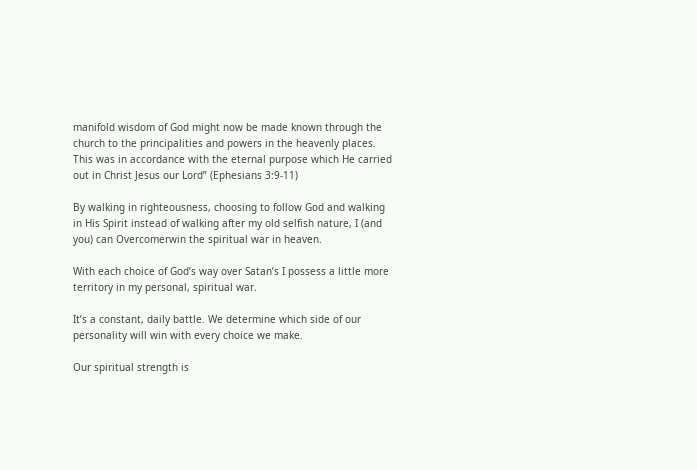manifold wisdom of God might now be made known through the church to the principalities and powers in the heavenly places. This was in accordance with the eternal purpose which He carried out in Christ Jesus our Lord” (Ephesians 3:9-11)

By walking in righteousness, choosing to follow God and walking in His Spirit instead of walking after my old selfish nature, I (and you) can Overcomerwin the spiritual war in heaven.

With each choice of God’s way over Satan’s I possess a little more territory in my personal, spiritual war.

It’s a constant, daily battle. We determine which side of our personality will win with every choice we make.

Our spiritual strength is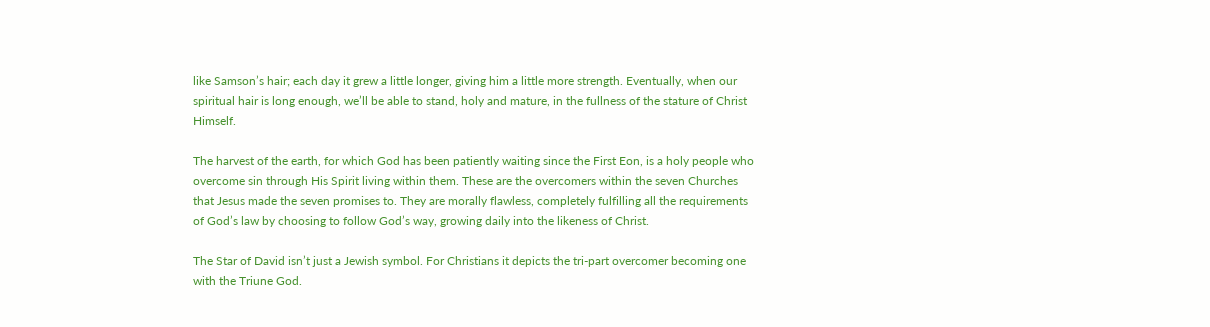like Samson’s hair; each day it grew a little longer, giving him a little more strength. Eventually, when our spiritual hair is long enough, we’ll be able to stand, holy and mature, in the fullness of the stature of Christ Himself.

The harvest of the earth, for which God has been patiently waiting since the First Eon, is a holy people who overcome sin through His Spirit living within them. These are the overcomers within the seven Churches that Jesus made the seven promises to. They are morally flawless, completely fulfilling all the requirements of God’s law by choosing to follow God’s way, growing daily into the likeness of Christ.

The Star of David isn’t just a Jewish symbol. For Christians it depicts the tri-part overcomer becoming one with the Triune God.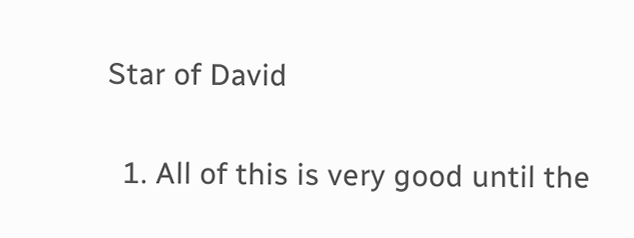Star of David


  1. All of this is very good until the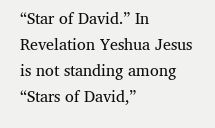“Star of David.” In Revelation Yeshua Jesus is not standing among “Stars of David,”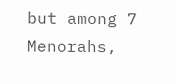but among 7 Menorahs,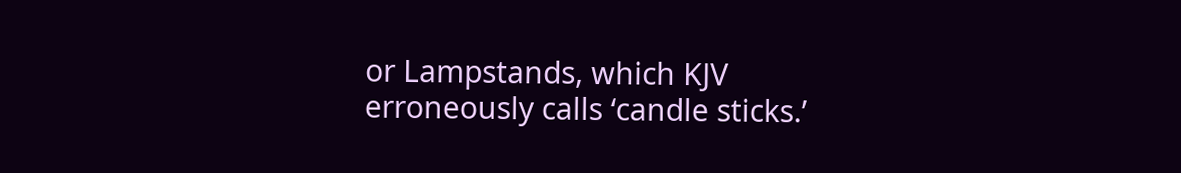or Lampstands, which KJV erroneously calls ‘candle sticks.’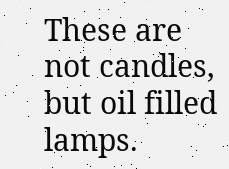These are not candles, but oil filled lamps.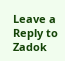Leave a Reply to Zadok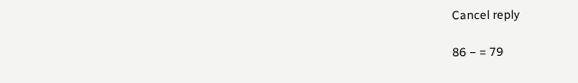Cancel reply

86 − = 79